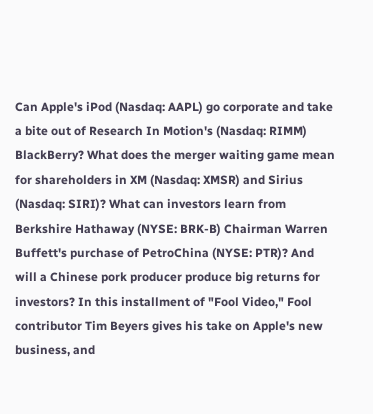Can Apple's iPod (Nasdaq: AAPL) go corporate and take a bite out of Research In Motion's (Nasdaq: RIMM) BlackBerry? What does the merger waiting game mean for shareholders in XM (Nasdaq: XMSR) and Sirius (Nasdaq: SIRI)? What can investors learn from Berkshire Hathaway (NYSE: BRK-B) Chairman Warren Buffett's purchase of PetroChina (NYSE: PTR)? And will a Chinese pork producer produce big returns for investors? In this installment of "Fool Video," Fool contributor Tim Beyers gives his take on Apple's new business, and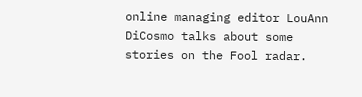online managing editor LouAnn DiCosmo talks about some stories on the Fool radar.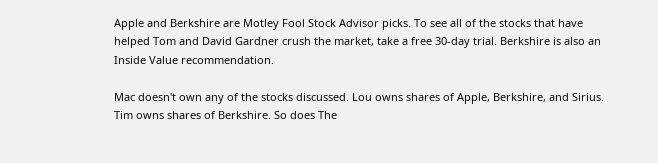Apple and Berkshire are Motley Fool Stock Advisor picks. To see all of the stocks that have helped Tom and David Gardner crush the market, take a free 30-day trial. Berkshire is also an Inside Value recommendation.

Mac doesn't own any of the stocks discussed. Lou owns shares of Apple, Berkshire, and Sirius. Tim owns shares of Berkshire. So does The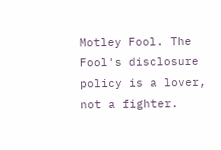Motley Fool. The Fool's disclosure policy is a lover, not a fighter.